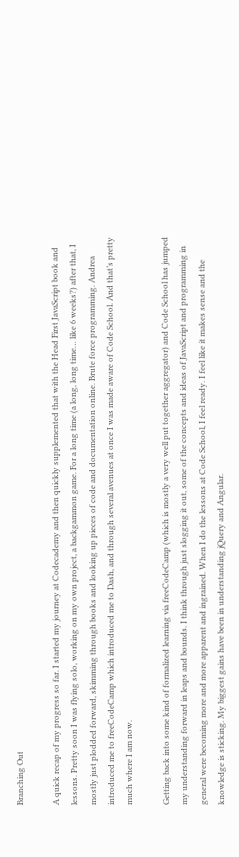Branching Out

A quick recap of my progress so far. I started my journey at Codecademy and then quickly supplemented that with the Head First JavaScript book and lessons. Pretty soon I was flying solo, working on my own project, a backgammon game. For a long time (a long, long time… like 6 weeks?) after that, I mostly just plodded forward, skimming through books and looking up pieces of code and documentation online. Brute force programming. Andrea introduced me to freeCodeCamp which introduced me to Dash, and through several avenues at once I was made aware of Code School. And that’s pretty much where I am now.

Getting back into some kind of formalized learning via freeCodeCamp (which is mostly a very well put together aggregator) and Code School has jumped my understanding forward in leaps and bounds. I think through just slogging it out, some of the concepts and ideas of JavaScript and programming in general were becoming more and more apparent and ingrained. When I do the lessons at Code School, I feel ready. I feel like it makes sense and the knowledge is sticking. My biggest gains have been in understanding jQuery and Angular.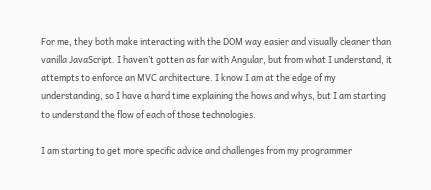For me, they both make interacting with the DOM way easier and visually cleaner than vanilla JavaScript. I haven’t gotten as far with Angular, but from what I understand, it attempts to enforce an MVC architecture. I know I am at the edge of my understanding, so I have a hard time explaining the hows and whys, but I am starting to understand the flow of each of those technologies.

I am starting to get more specific advice and challenges from my programmer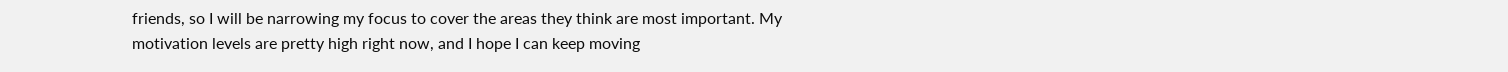friends, so I will be narrowing my focus to cover the areas they think are most important. My motivation levels are pretty high right now, and I hope I can keep moving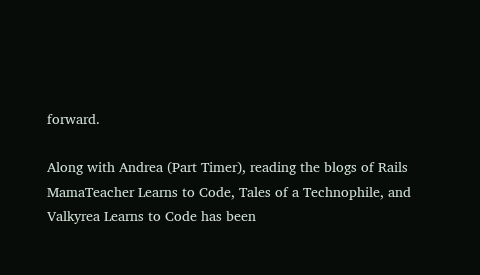forward.

Along with Andrea (Part Timer), reading the blogs of Rails MamaTeacher Learns to Code, Tales of a Technophile, and Valkyrea Learns to Code has been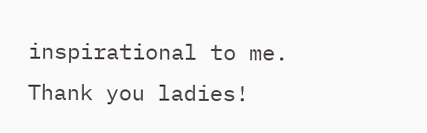inspirational to me. Thank you ladies!